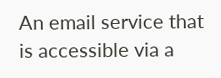An email service that is accessible via a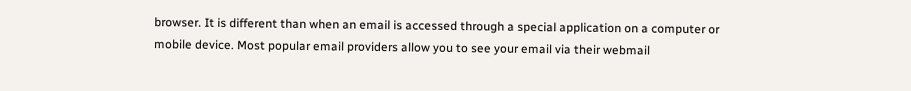browser. It is different than when an email is accessed through a special application on a computer or mobile device. Most popular email providers allow you to see your email via their webmail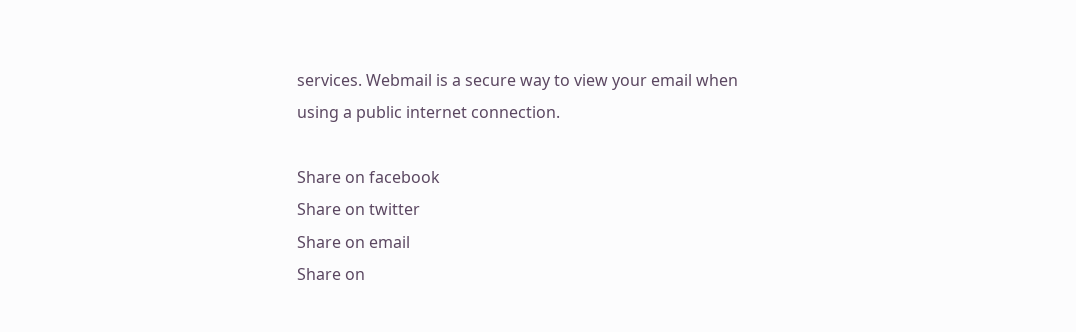services. Webmail is a secure way to view your email when using a public internet connection.

Share on facebook
Share on twitter
Share on email
Share on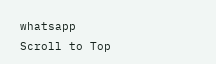whatsapp
Scroll to Top